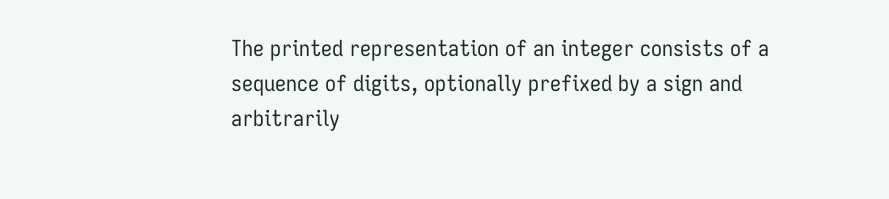The printed representation of an integer consists of a sequence of digits, optionally prefixed by a sign and arbitrarily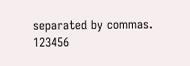separated by commas.
123456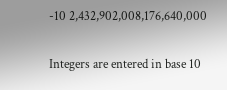-10 2,432,902,008,176,640,000

Integers are entered in base 10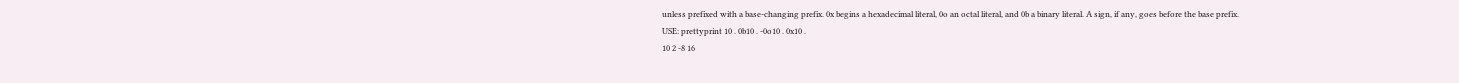unless prefixed with a base-changing prefix. 0x begins a hexadecimal literal, 0o an octal literal, and 0b a binary literal. A sign, if any, goes before the base prefix.
USE: prettyprint 10 . 0b10 . -0o10 . 0x10 .
10 2 -8 16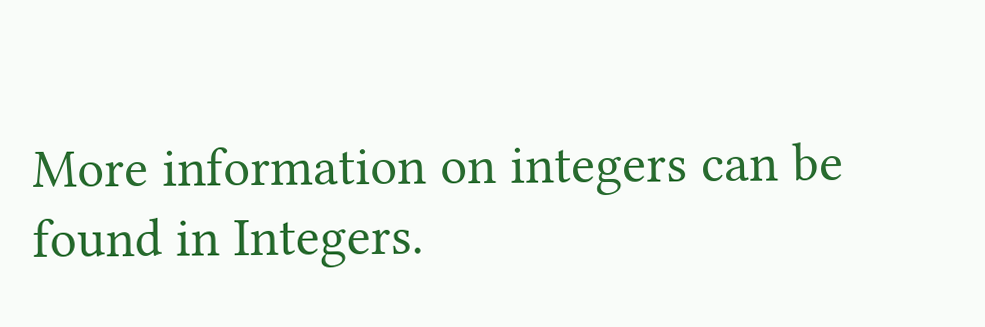More information on integers can be found in Integers.